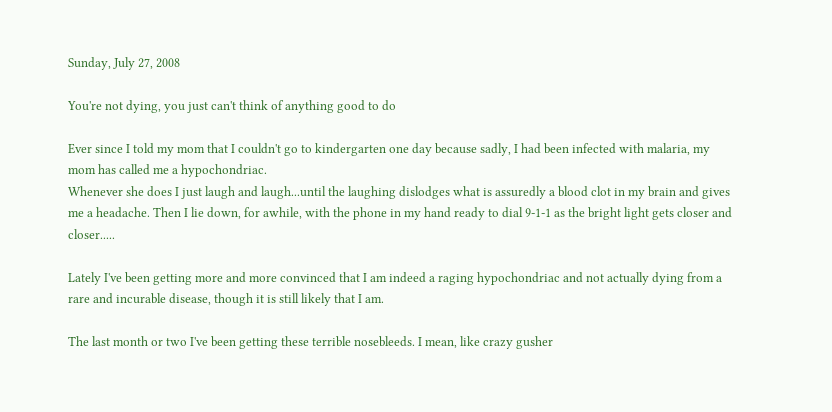Sunday, July 27, 2008

You're not dying, you just can't think of anything good to do

Ever since I told my mom that I couldn't go to kindergarten one day because sadly, I had been infected with malaria, my mom has called me a hypochondriac.
Whenever she does I just laugh and laugh...until the laughing dislodges what is assuredly a blood clot in my brain and gives me a headache. Then I lie down, for awhile, with the phone in my hand ready to dial 9-1-1 as the bright light gets closer and closer.....

Lately I've been getting more and more convinced that I am indeed a raging hypochondriac and not actually dying from a rare and incurable disease, though it is still likely that I am.

The last month or two I've been getting these terrible nosebleeds. I mean, like crazy gusher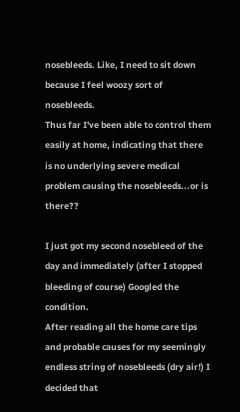nosebleeds. Like, I need to sit down because I feel woozy sort of nosebleeds.
Thus far I've been able to control them easily at home, indicating that there is no underlying severe medical problem causing the nosebleeds...or is there??

I just got my second nosebleed of the day and immediately (after I stopped bleeding of course) Googled the condition.
After reading all the home care tips and probable causes for my seemingly endless string of nosebleeds (dry air!) I decided that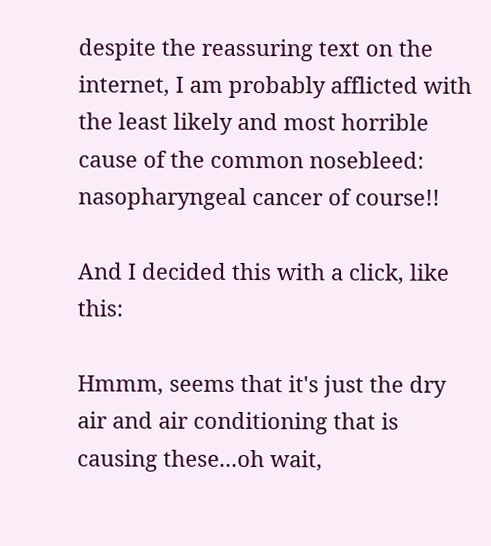despite the reassuring text on the internet, I am probably afflicted with the least likely and most horrible cause of the common nosebleed: nasopharyngeal cancer of course!!

And I decided this with a click, like this:

Hmmm, seems that it's just the dry air and air conditioning that is causing these...oh wait,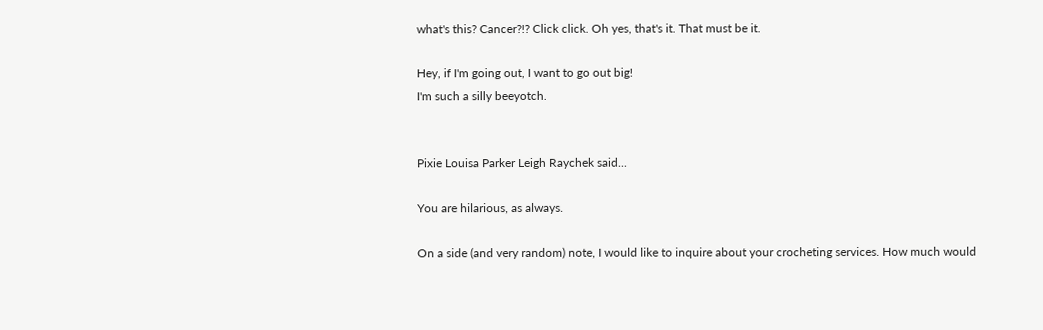what's this? Cancer?!? Click click. Oh yes, that's it. That must be it.

Hey, if I'm going out, I want to go out big!
I'm such a silly beeyotch.


Pixie Louisa Parker Leigh Raychek said...

You are hilarious, as always.

On a side (and very random) note, I would like to inquire about your crocheting services. How much would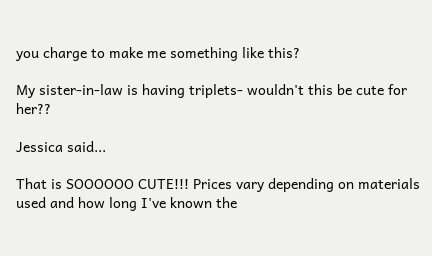you charge to make me something like this?

My sister-in-law is having triplets- wouldn't this be cute for her??

Jessica said...

That is SOOOOOO CUTE!!! Prices vary depending on materials used and how long I've known the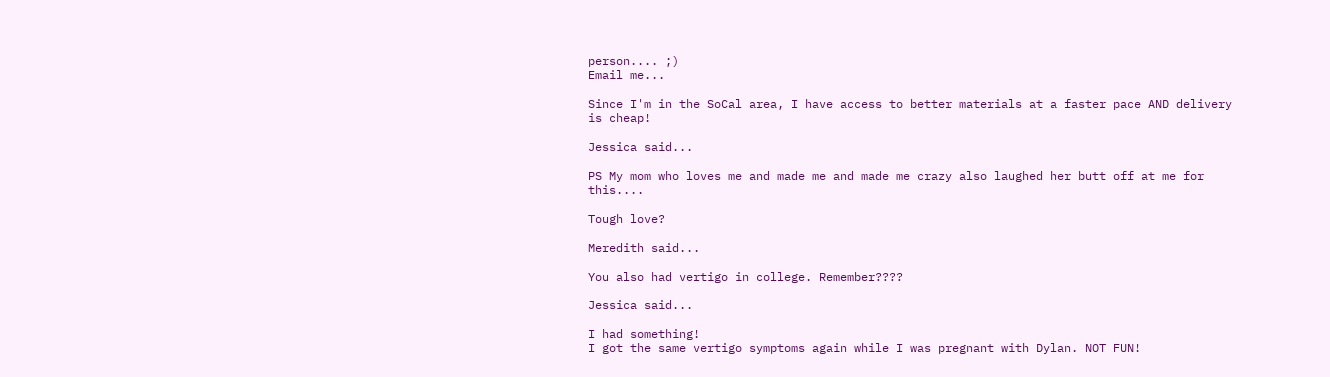person.... ;)
Email me...

Since I'm in the SoCal area, I have access to better materials at a faster pace AND delivery is cheap!

Jessica said...

PS My mom who loves me and made me and made me crazy also laughed her butt off at me for this....

Tough love?

Meredith said...

You also had vertigo in college. Remember????

Jessica said...

I had something!
I got the same vertigo symptoms again while I was pregnant with Dylan. NOT FUN!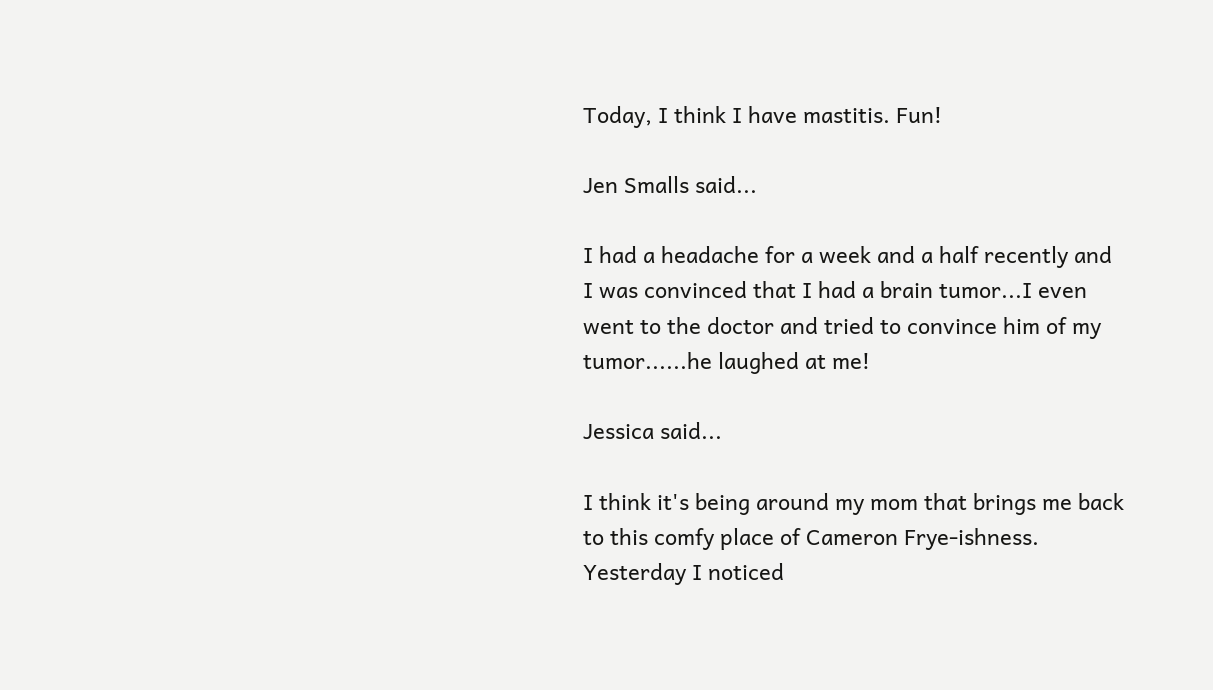Today, I think I have mastitis. Fun!

Jen Smalls said...

I had a headache for a week and a half recently and I was convinced that I had a brain tumor...I even went to the doctor and tried to convince him of my tumor......he laughed at me!

Jessica said...

I think it's being around my mom that brings me back to this comfy place of Cameron Frye-ishness.
Yesterday I noticed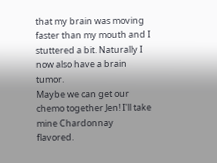that my brain was moving faster than my mouth and I stuttered a bit. Naturally I now also have a brain tumor.
Maybe we can get our chemo together Jen! I'll take mine Chardonnay flavored.